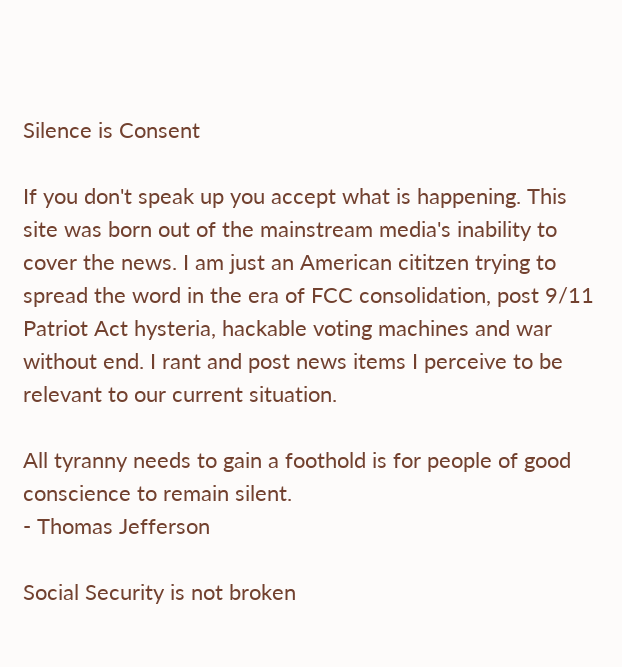Silence is Consent

If you don't speak up you accept what is happening. This site was born out of the mainstream media's inability to cover the news. I am just an American cititzen trying to spread the word in the era of FCC consolidation, post 9/11 Patriot Act hysteria, hackable voting machines and war without end. I rant and post news items I perceive to be relevant to our current situation.

All tyranny needs to gain a foothold is for people of good conscience to remain silent.
- Thomas Jefferson

Social Security is not broken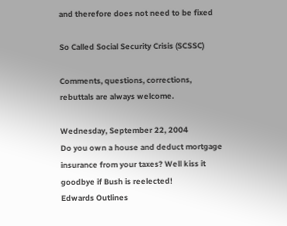and therefore does not need to be fixed

So Called Social Security Crisis (SCSSC)

Comments, questions, corrections, rebuttals are always welcome.

Wednesday, September 22, 2004
Do you own a house and deduct mortgage insurance from your taxes? Well kiss it goodbye if Bush is reelected!
Edwards Outlines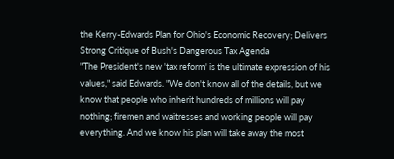the Kerry-Edwards Plan for Ohio's Economic Recovery; Delivers Strong Critique of Bush's Dangerous Tax Agenda
"The President's new 'tax reform' is the ultimate expression of his values," said Edwards. "We don't know all of the details, but we know that people who inherit hundreds of millions will pay nothing; firemen and waitresses and working people will pay everything. And we know his plan will take away the most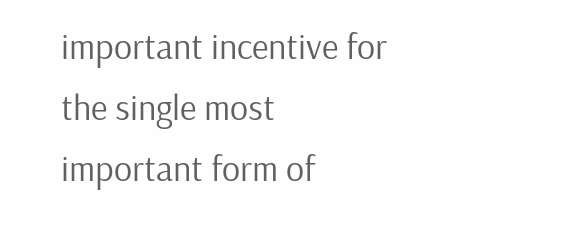important incentive for the single most important form of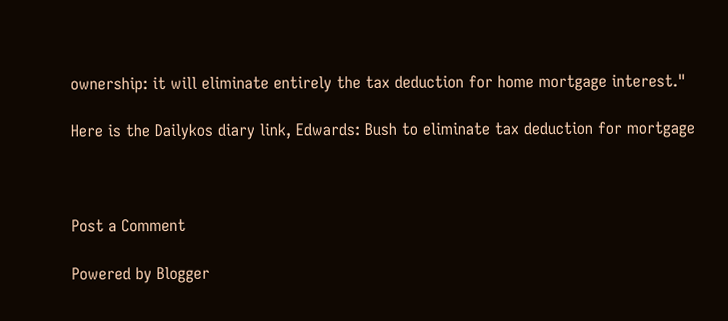ownership: it will eliminate entirely the tax deduction for home mortgage interest."

Here is the Dailykos diary link, Edwards: Bush to eliminate tax deduction for mortgage



Post a Comment

Powered by Blogger